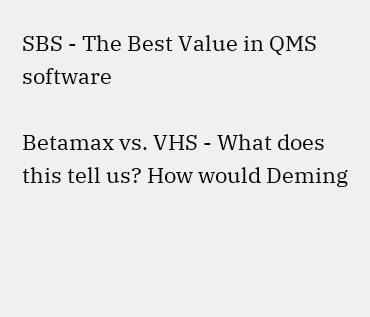SBS - The Best Value in QMS software

Betamax vs. VHS - What does this tell us? How would Deming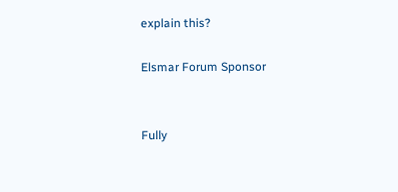explain this?

Elsmar Forum Sponsor


Fully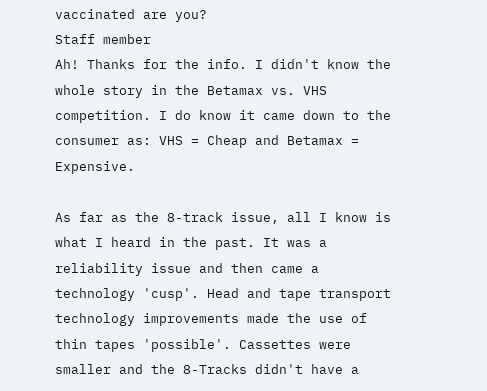vaccinated are you?
Staff member
Ah! Thanks for the info. I didn't know the whole story in the Betamax vs. VHS competition. I do know it came down to the consumer as: VHS = Cheap and Betamax = Expensive.

As far as the 8-track issue, all I know is what I heard in the past. It was a reliability issue and then came a technology 'cusp'. Head and tape transport technology improvements made the use of thin tapes 'possible'. Cassettes were smaller and the 8-Tracks didn't have a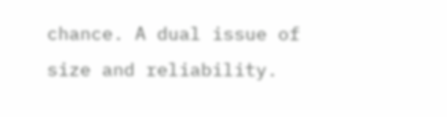chance. A dual issue of size and reliability.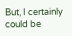But, I certainly could be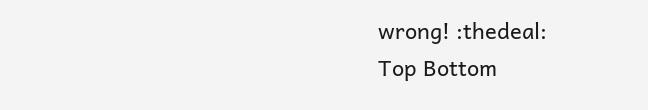wrong! :thedeal:
Top Bottom